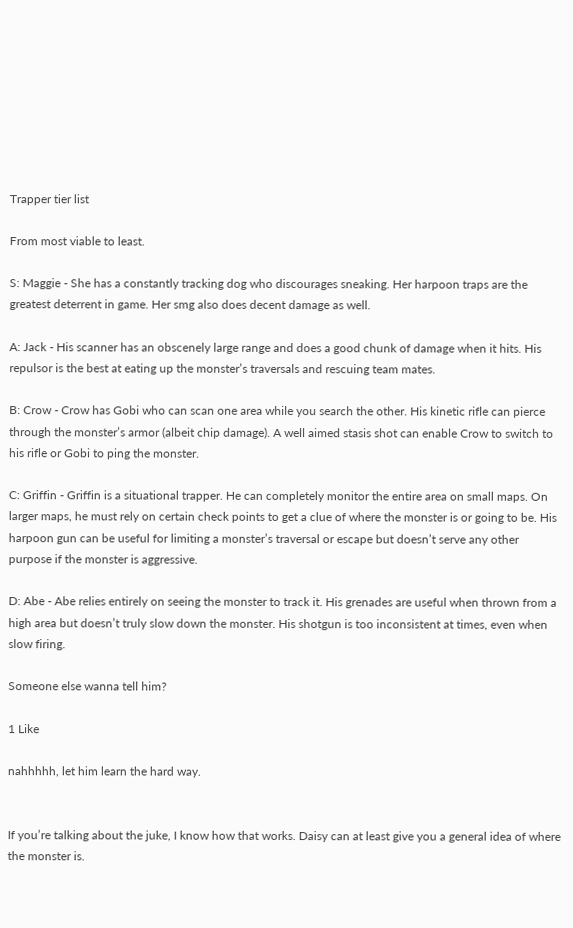Trapper tier list

From most viable to least.

S: Maggie - She has a constantly tracking dog who discourages sneaking. Her harpoon traps are the greatest deterrent in game. Her smg also does decent damage as well.

A: Jack - His scanner has an obscenely large range and does a good chunk of damage when it hits. His repulsor is the best at eating up the monster’s traversals and rescuing team mates.

B: Crow - Crow has Gobi who can scan one area while you search the other. His kinetic rifle can pierce through the monster’s armor (albeit chip damage). A well aimed stasis shot can enable Crow to switch to his rifle or Gobi to ping the monster.

C: Griffin - Griffin is a situational trapper. He can completely monitor the entire area on small maps. On larger maps, he must rely on certain check points to get a clue of where the monster is or going to be. His harpoon gun can be useful for limiting a monster’s traversal or escape but doesn’t serve any other purpose if the monster is aggressive.

D: Abe - Abe relies entirely on seeing the monster to track it. His grenades are useful when thrown from a high area but doesn’t truly slow down the monster. His shotgun is too inconsistent at times, even when slow firing.

Someone else wanna tell him?

1 Like

nahhhhh, let him learn the hard way.


If you’re talking about the juke, I know how that works. Daisy can at least give you a general idea of where the monster is.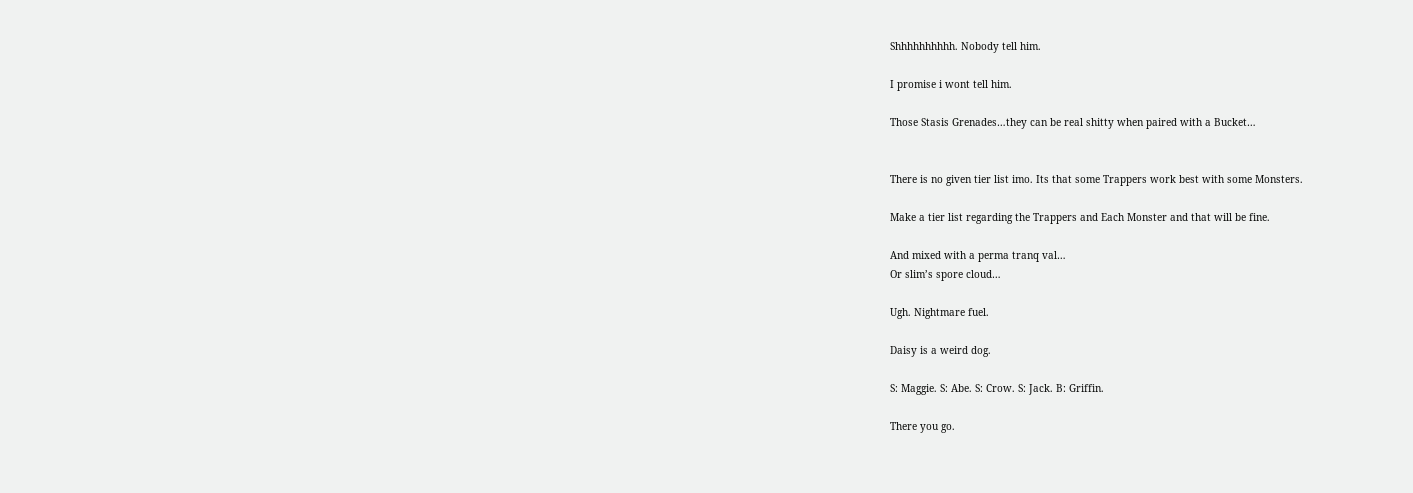Shhhhhhhhhh. Nobody tell him.

I promise i wont tell him.

Those Stasis Grenades…they can be real shitty when paired with a Bucket…


There is no given tier list imo. Its that some Trappers work best with some Monsters.

Make a tier list regarding the Trappers and Each Monster and that will be fine.

And mixed with a perma tranq val…
Or slim’s spore cloud…

Ugh. Nightmare fuel.

Daisy is a weird dog.

S: Maggie. S: Abe. S: Crow. S: Jack. B: Griffin.

There you go.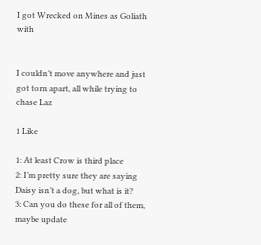I got Wrecked on Mines as Goliath with


I couldn’t move anywhere and just got torn apart, all while trying to chase Laz

1 Like

1: At least Crow is third place
2: I’m pretty sure they are saying Daisy isn’t a dog, but what is it?
3: Can you do these for all of them, maybe update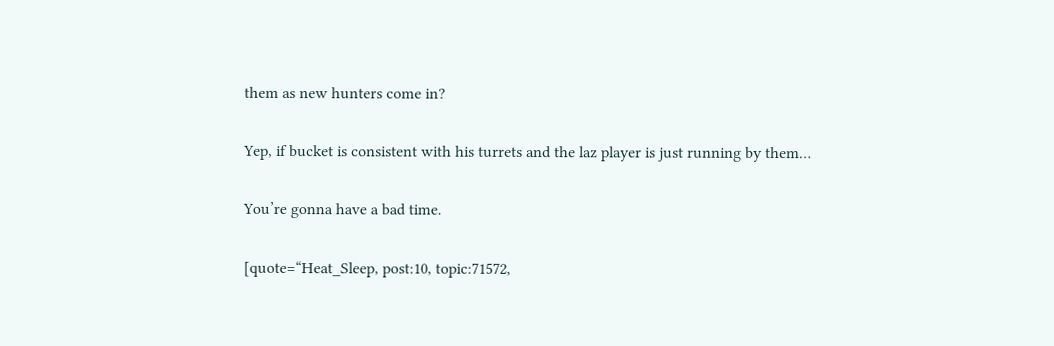them as new hunters come in?

Yep, if bucket is consistent with his turrets and the laz player is just running by them…

You’re gonna have a bad time.

[quote=“Heat_Sleep, post:10, topic:71572,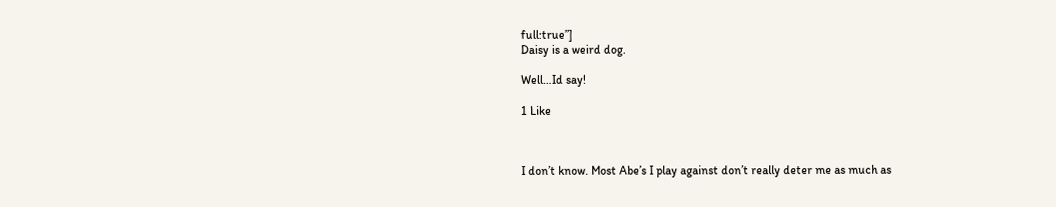full:true”]
Daisy is a weird dog.

Well…Id say!

1 Like



I don’t know. Most Abe’s I play against don’t really deter me as much as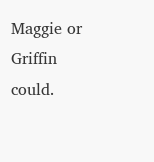Maggie or Griffin could.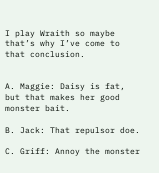I play Wraith so maybe that’s why I’ve come to that conclusion.


A. Maggie: Daisy is fat, but that makes her good monster bait.

B. Jack: That repulsor doe.

C. Griff: Annoy the monster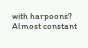with harpoons? Almost constant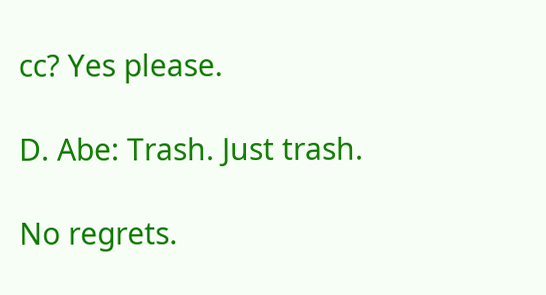cc? Yes please.

D. Abe: Trash. Just trash.

No regrets.